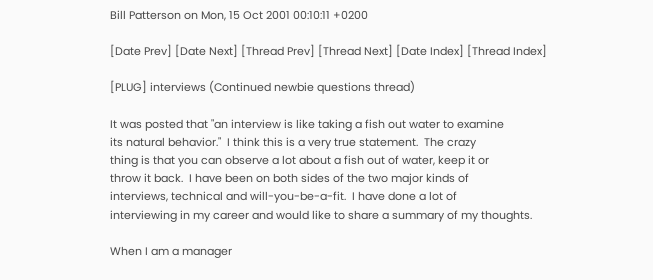Bill Patterson on Mon, 15 Oct 2001 00:10:11 +0200

[Date Prev] [Date Next] [Thread Prev] [Thread Next] [Date Index] [Thread Index]

[PLUG] interviews (Continued newbie questions thread)

It was posted that "an interview is like taking a fish out water to examine
its natural behavior."  I think this is a very true statement.  The crazy
thing is that you can observe a lot about a fish out of water, keep it or
throw it back.  I have been on both sides of the two major kinds of
interviews, technical and will-you-be-a-fit.  I have done a lot of
interviewing in my career and would like to share a summary of my thoughts.

When I am a manager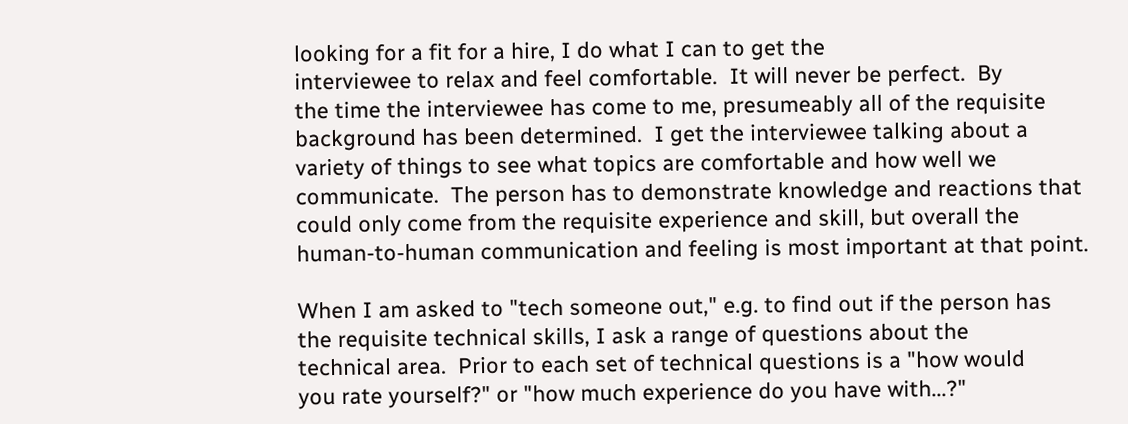looking for a fit for a hire, I do what I can to get the
interviewee to relax and feel comfortable.  It will never be perfect.  By
the time the interviewee has come to me, presumeably all of the requisite
background has been determined.  I get the interviewee talking about a
variety of things to see what topics are comfortable and how well we
communicate.  The person has to demonstrate knowledge and reactions that
could only come from the requisite experience and skill, but overall the
human-to-human communication and feeling is most important at that point.

When I am asked to "tech someone out," e.g. to find out if the person has
the requisite technical skills, I ask a range of questions about the
technical area.  Prior to each set of technical questions is a "how would
you rate yourself?" or "how much experience do you have with...?"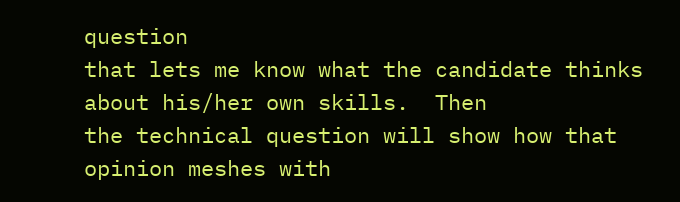question
that lets me know what the candidate thinks about his/her own skills.  Then
the technical question will show how that opinion meshes with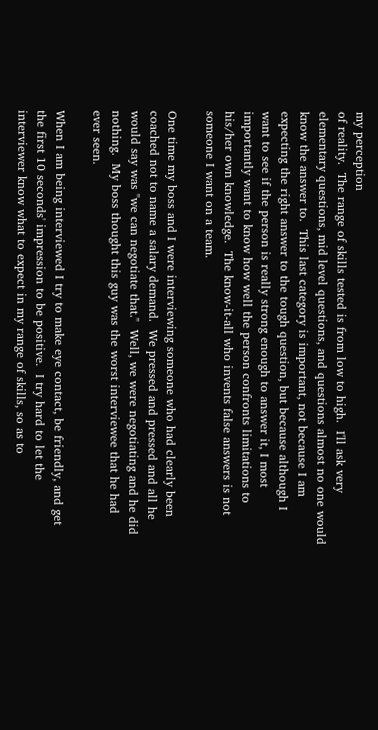my perception
of reality.  The range of skills tested is from low to high.  I'll ask very
elementary questions, mid level questions, and questions almost no one would
know the answer to.  This last category is important, not because I am
expecting the right answer to the tough question, but because although I
want to see if the person is really strong enough to answer it, I most
importantly want to know how well the person confronts limitations to
his/her own knowledge.  The know-it-all who invents false answers is not
someone I want on a team.

One time my boss and I were interviewing someone who had clearly been
coached not to name a salary demand.  We pressed and pressed and all he
would say was "we can negotiate that."  Well, we were negotiating and he did
nothing.  My boss thought this guy was the worst interviewee that he had
ever seen.

When I am being interviewed I try to make eye contact, be friendly, and get
the first 10 seconds' impression to be positive.  I try hard to let the
interviewer know what to expect in my range of skills, so as to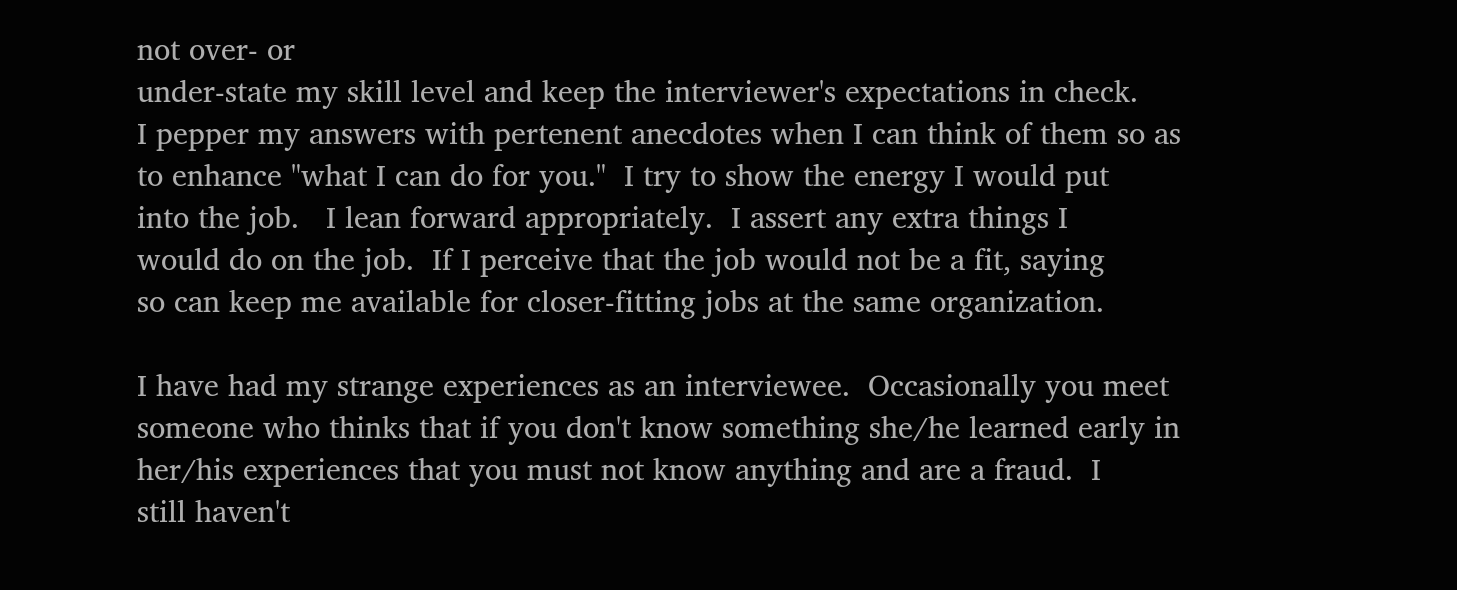not over- or
under-state my skill level and keep the interviewer's expectations in check.
I pepper my answers with pertenent anecdotes when I can think of them so as
to enhance "what I can do for you."  I try to show the energy I would put
into the job.   I lean forward appropriately.  I assert any extra things I
would do on the job.  If I perceive that the job would not be a fit, saying
so can keep me available for closer-fitting jobs at the same organization.

I have had my strange experiences as an interviewee.  Occasionally you meet
someone who thinks that if you don't know something she/he learned early in
her/his experiences that you must not know anything and are a fraud.  I
still haven't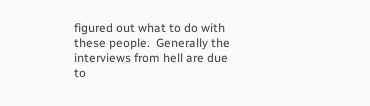figured out what to do with these people.  Generally the
interviews from hell are due to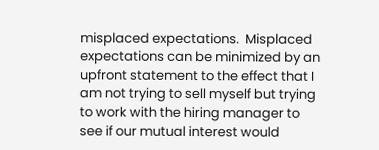misplaced expectations.  Misplaced
expectations can be minimized by an upfront statement to the effect that I
am not trying to sell myself but trying to work with the hiring manager to
see if our mutual interest would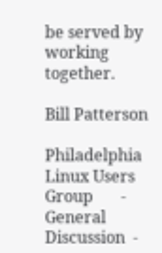be served by working together.

Bill Patterson

Philadelphia Linux Users Group       -
General Discussion  -